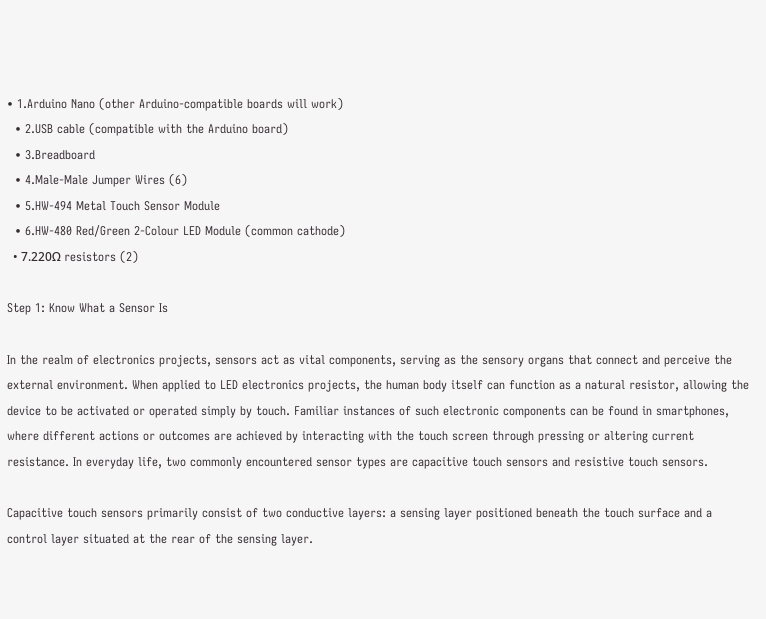• 1.Arduino Nano (other Arduino-compatible boards will work)
  • 2.USB cable (compatible with the Arduino board)
  • 3.Breadboard
  • 4.Male-Male Jumper Wires (6)
  • 5.HW-494 Metal Touch Sensor Module
  • 6.HW-480 Red/Green 2-Colour LED Module (common cathode)
  • 7.220Ω resistors (2)

Step 1: Know What a Sensor Is

In the realm of electronics projects, sensors act as vital components, serving as the sensory organs that connect and perceive the external environment. When applied to LED electronics projects, the human body itself can function as a natural resistor, allowing the device to be activated or operated simply by touch. Familiar instances of such electronic components can be found in smartphones, where different actions or outcomes are achieved by interacting with the touch screen through pressing or altering current resistance. In everyday life, two commonly encountered sensor types are capacitive touch sensors and resistive touch sensors.

Capacitive touch sensors primarily consist of two conductive layers: a sensing layer positioned beneath the touch surface and a control layer situated at the rear of the sensing layer.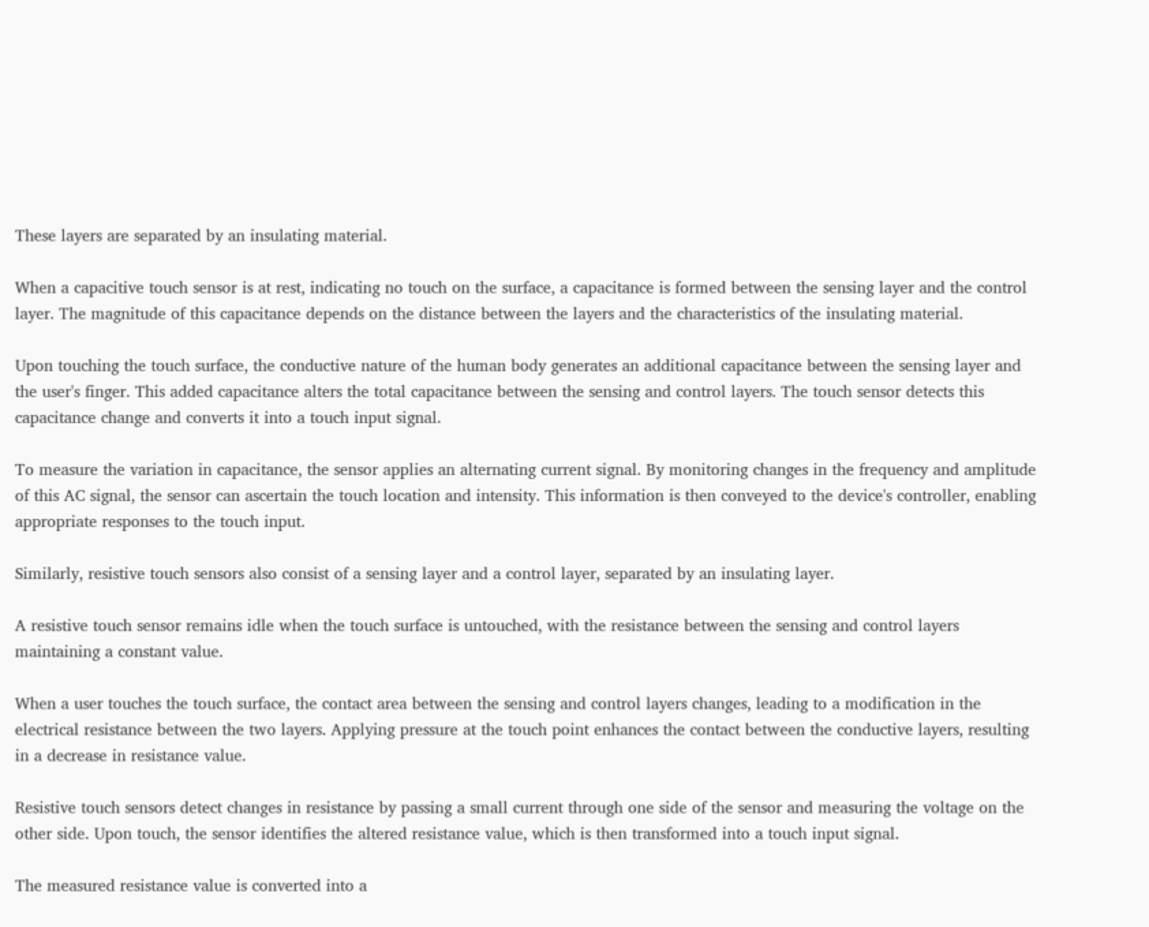These layers are separated by an insulating material.

When a capacitive touch sensor is at rest, indicating no touch on the surface, a capacitance is formed between the sensing layer and the control layer. The magnitude of this capacitance depends on the distance between the layers and the characteristics of the insulating material.

Upon touching the touch surface, the conductive nature of the human body generates an additional capacitance between the sensing layer and the user's finger. This added capacitance alters the total capacitance between the sensing and control layers. The touch sensor detects this capacitance change and converts it into a touch input signal.

To measure the variation in capacitance, the sensor applies an alternating current signal. By monitoring changes in the frequency and amplitude of this AC signal, the sensor can ascertain the touch location and intensity. This information is then conveyed to the device's controller, enabling appropriate responses to the touch input.

Similarly, resistive touch sensors also consist of a sensing layer and a control layer, separated by an insulating layer.

A resistive touch sensor remains idle when the touch surface is untouched, with the resistance between the sensing and control layers maintaining a constant value.

When a user touches the touch surface, the contact area between the sensing and control layers changes, leading to a modification in the electrical resistance between the two layers. Applying pressure at the touch point enhances the contact between the conductive layers, resulting in a decrease in resistance value.

Resistive touch sensors detect changes in resistance by passing a small current through one side of the sensor and measuring the voltage on the other side. Upon touch, the sensor identifies the altered resistance value, which is then transformed into a touch input signal.

The measured resistance value is converted into a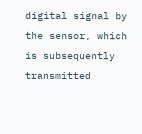digital signal by the sensor, which is subsequently transmitted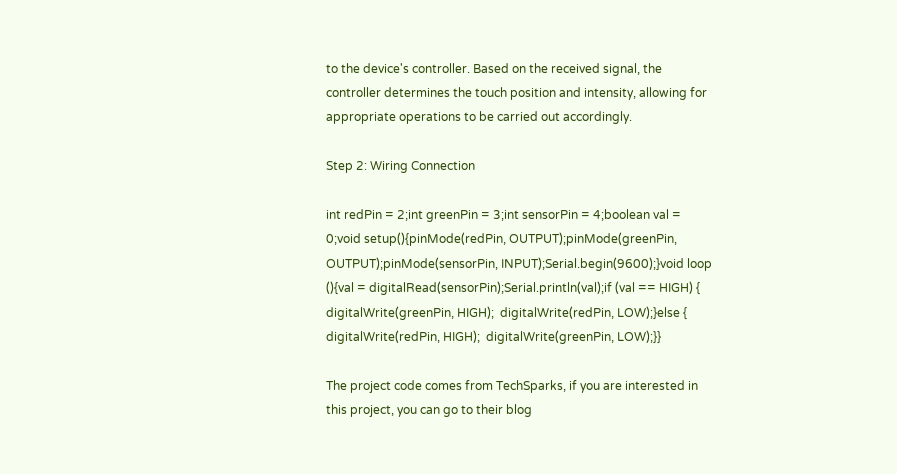to the device's controller. Based on the received signal, the controller determines the touch position and intensity, allowing for appropriate operations to be carried out accordingly.

Step 2: Wiring Connection

int redPin = 2;int greenPin = 3;int sensorPin = 4;boolean val = 0;void setup(){pinMode(redPin, OUTPUT);pinMode(greenPin, OUTPUT);pinMode(sensorPin, INPUT);Serial.begin(9600);}void loop (){val = digitalRead(sensorPin);Serial.println(val);if (val == HIGH) {  digitalWrite(greenPin, HIGH);  digitalWrite(redPin, LOW);}else {  digitalWrite(redPin, HIGH);  digitalWrite(greenPin, LOW);}}

The project code comes from TechSparks, if you are interested in this project, you can go to their blog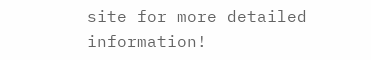site for more detailed information!